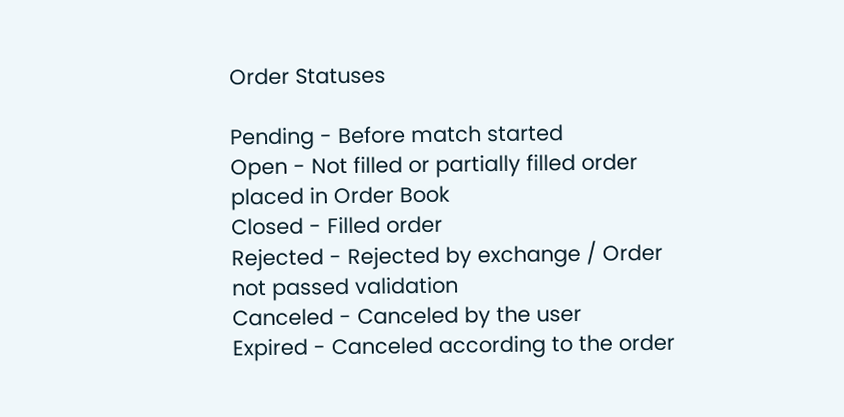Order Statuses

Pending - Before match started
Open - Not filled or partially filled order placed in Order Book
Closed - Filled order
Rejected - Rejected by exchange / Order not passed validation
Canceled - Canceled by the user
Expired - Canceled according to the order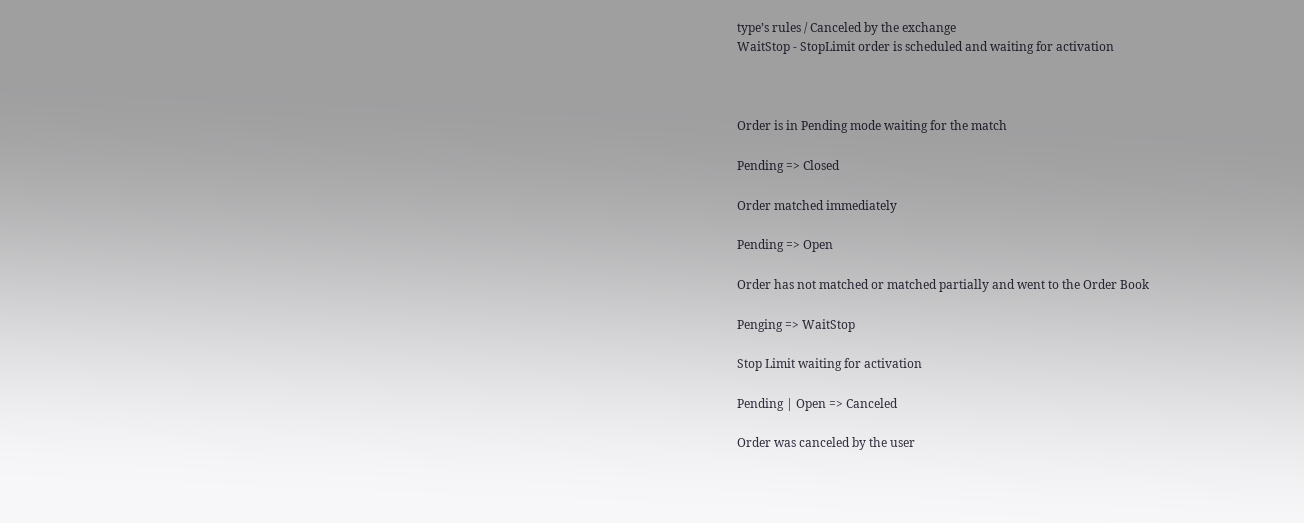type’s rules / Canceled by the exchange
WaitStop - StopLimit order is scheduled and waiting for activation



Order is in Pending mode waiting for the match

Pending => Closed

Order matched immediately

Pending => Open

Order has not matched or matched partially and went to the Order Book

Penging => WaitStop

Stop Limit waiting for activation

Pending | Open => Canceled

Order was canceled by the user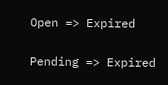Open => Expired


Pending => Expired